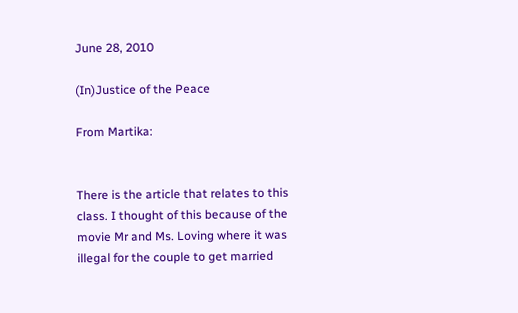June 28, 2010

(In)Justice of the Peace

From Martika:


There is the article that relates to this class. I thought of this because of the movie Mr and Ms. Loving where it was illegal for the couple to get married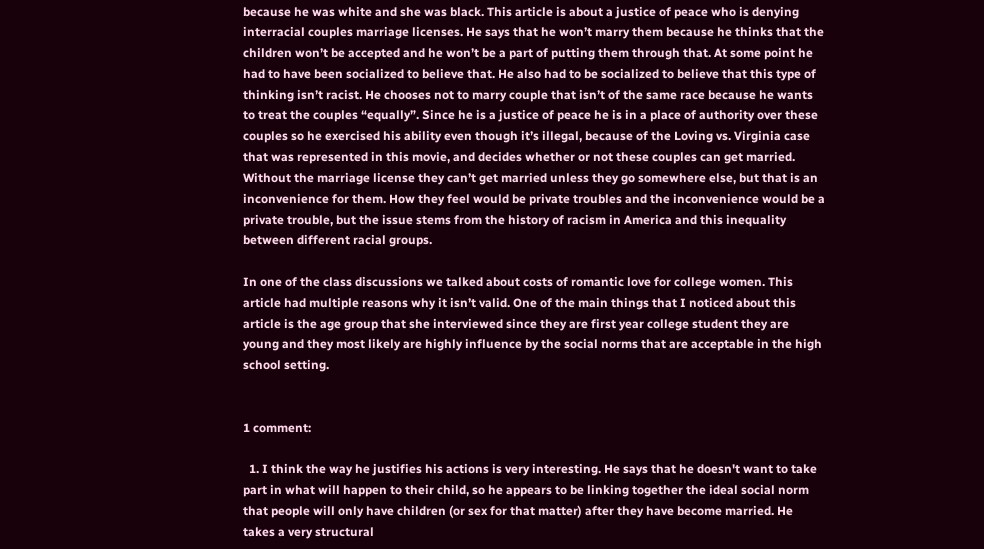because he was white and she was black. This article is about a justice of peace who is denying interracial couples marriage licenses. He says that he won’t marry them because he thinks that the children won’t be accepted and he won’t be a part of putting them through that. At some point he had to have been socialized to believe that. He also had to be socialized to believe that this type of thinking isn’t racist. He chooses not to marry couple that isn’t of the same race because he wants to treat the couples “equally”. Since he is a justice of peace he is in a place of authority over these couples so he exercised his ability even though it’s illegal, because of the Loving vs. Virginia case that was represented in this movie, and decides whether or not these couples can get married. Without the marriage license they can’t get married unless they go somewhere else, but that is an inconvenience for them. How they feel would be private troubles and the inconvenience would be a private trouble, but the issue stems from the history of racism in America and this inequality between different racial groups.

In one of the class discussions we talked about costs of romantic love for college women. This article had multiple reasons why it isn’t valid. One of the main things that I noticed about this article is the age group that she interviewed since they are first year college student they are young and they most likely are highly influence by the social norms that are acceptable in the high school setting.


1 comment:

  1. I think the way he justifies his actions is very interesting. He says that he doesn't want to take part in what will happen to their child, so he appears to be linking together the ideal social norm that people will only have children (or sex for that matter) after they have become married. He takes a very structural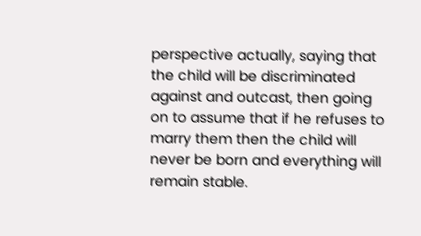perspective actually, saying that the child will be discriminated against and outcast, then going on to assume that if he refuses to marry them then the child will never be born and everything will remain stable.